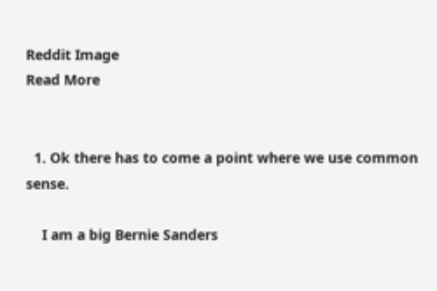Reddit Image
Read More


  1. Ok there has to come a point where we use common sense.

    I am a big Bernie Sanders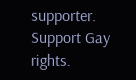supporter. Support Gay rights.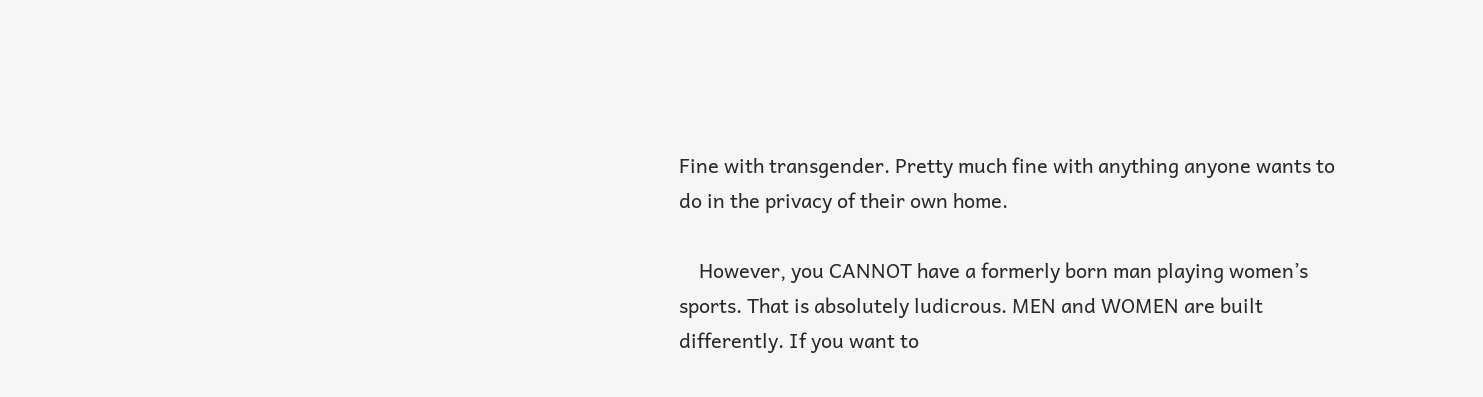Fine with transgender. Pretty much fine with anything anyone wants to do in the privacy of their own home.

    However, you CANNOT have a formerly born man playing women’s sports. That is absolutely ludicrous. MEN and WOMEN are built differently. If you want to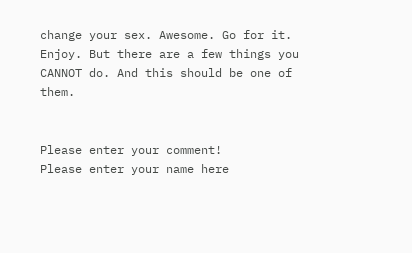change your sex. Awesome. Go for it. Enjoy. But there are a few things you CANNOT do. And this should be one of them.


Please enter your comment!
Please enter your name here